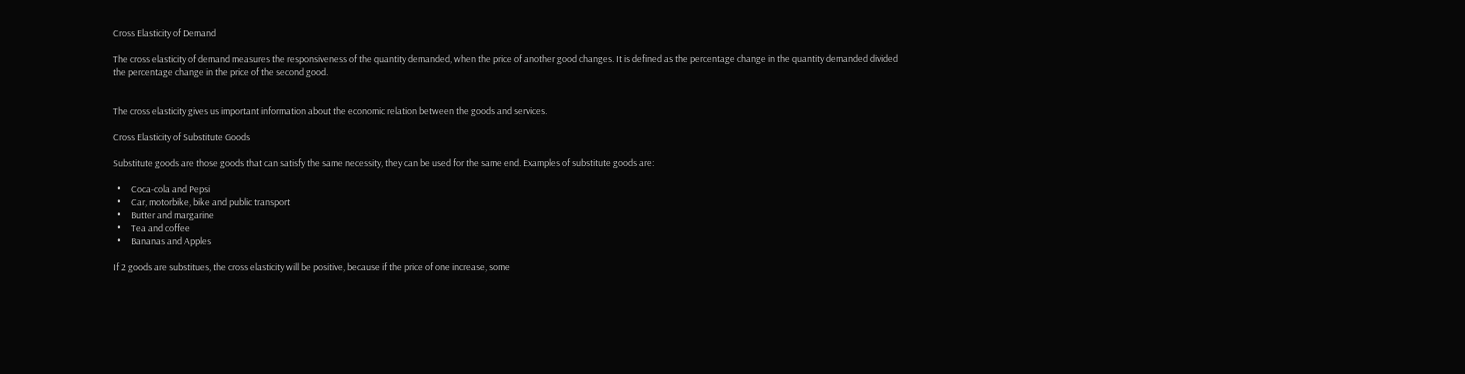Cross Elasticity of Demand

The cross elasticity of demand measures the responsiveness of the quantity demanded, when the price of another good changes. It is defined as the percentage change in the quantity demanded divided the percentage change in the price of the second good.


The cross elasticity gives us important information about the economic relation between the goods and services.

Cross Elasticity of Substitute Goods

Substitute goods are those goods that can satisfy the same necessity, they can be used for the same end. Examples of substitute goods are:

  •     Coca-cola and Pepsi
  •     Car, motorbike, bike and public transport
  •     Butter and margarine
  •     Tea and coffee
  •     Bananas and Apples

If 2 goods are substitues, the cross elasticity will be positive, because if the price of one increase, some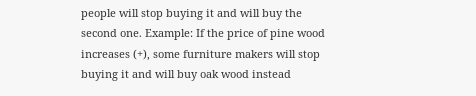people will stop buying it and will buy the second one. Example: If the price of pine wood increases (+), some furniture makers will stop buying it and will buy oak wood instead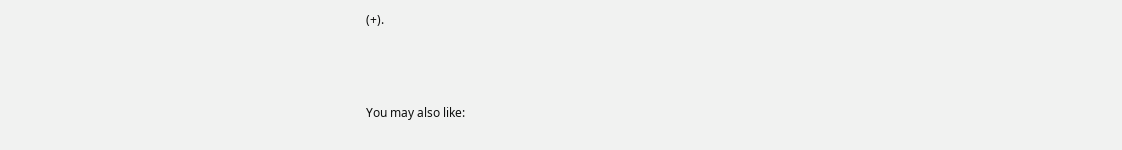(+).



You may also like: